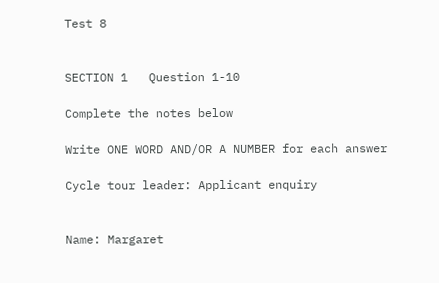Test 8


SECTION 1   Question 1-10

Complete the notes below

Write ONE WORD AND/OR A NUMBER for each answer

Cycle tour leader: Applicant enquiry


Name: Margaret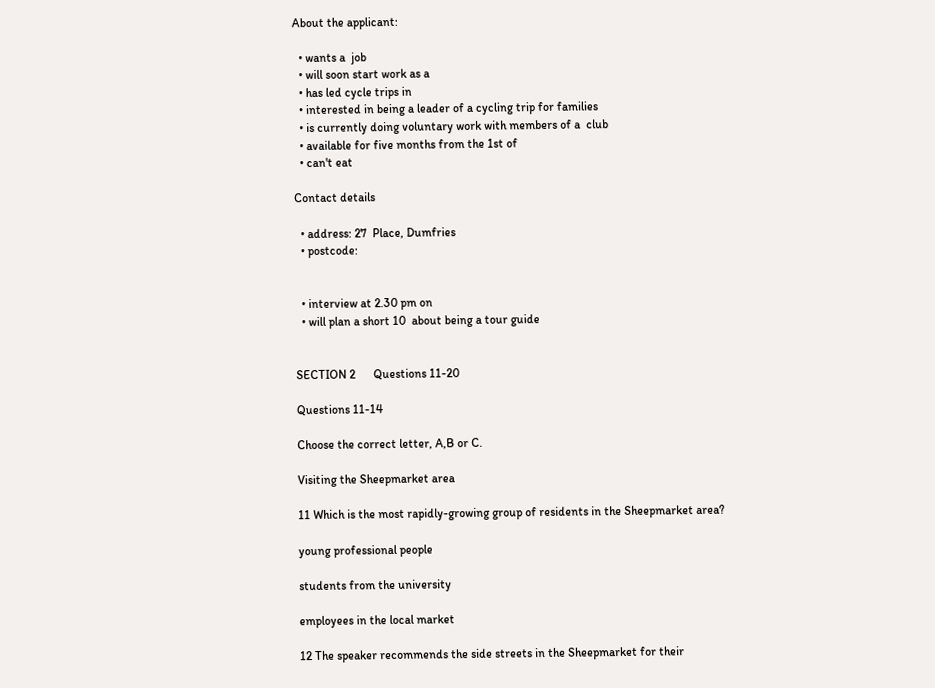About the applicant:

  • wants a  job
  • will soon start work as a
  • has led cycle trips in
  • interested in being a leader of a cycling trip for families
  • is currently doing voluntary work with members of a  club
  • available for five months from the 1st of
  • can't eat

Contact details

  • address: 27  Place, Dumfries
  • postcode:


  • interview at 2.30 pm on
  • will plan a short 10  about being a tour guide


SECTION 2      Questions 11-20

Questions 11-14

Choose the correct letter, A,B or C.

Visiting the Sheepmarket area

11 Which is the most rapidly-growing group of residents in the Sheepmarket area?

young professional people

students from the university

employees in the local market

12 The speaker recommends the side streets in the Sheepmarket for their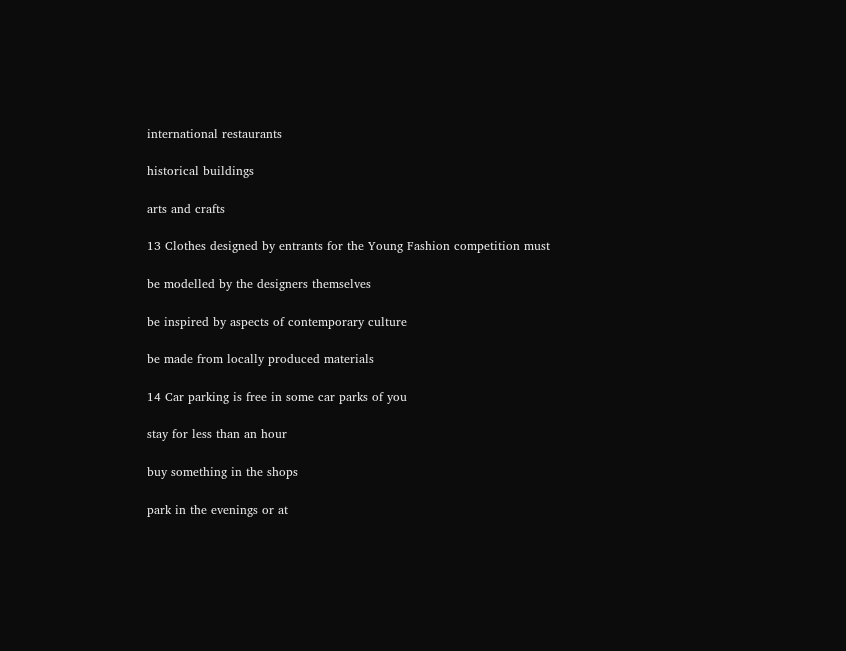international restaurants

historical buildings

arts and crafts

13 Clothes designed by entrants for the Young Fashion competition must

be modelled by the designers themselves

be inspired by aspects of contemporary culture

be made from locally produced materials

14 Car parking is free in some car parks of you

stay for less than an hour

buy something in the shops

park in the evenings or at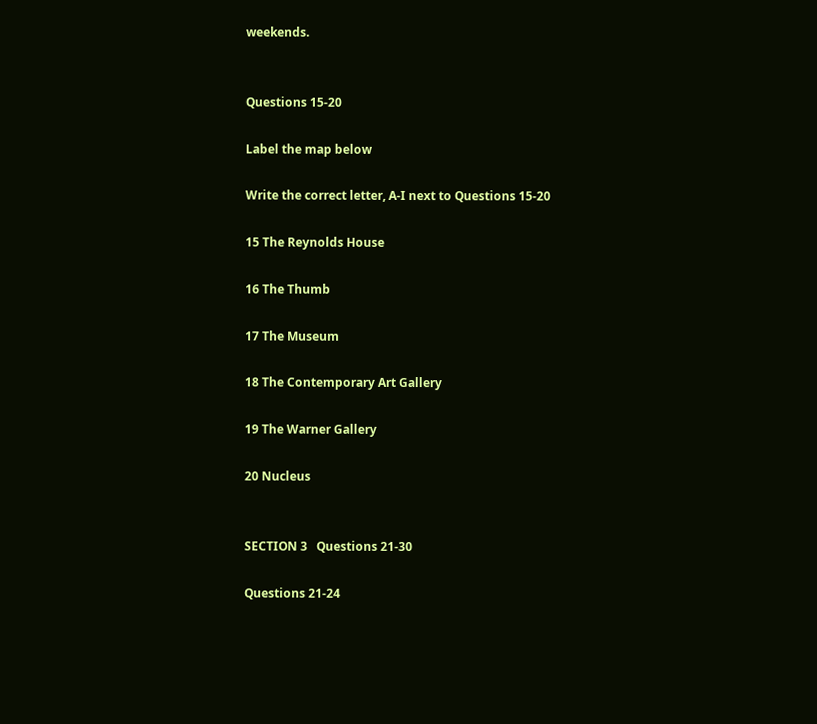weekends.


Questions 15-20

Label the map below

Write the correct letter, A-I next to Questions 15-20

15 The Reynolds House

16 The Thumb

17 The Museum

18 The Contemporary Art Gallery

19 The Warner Gallery

20 Nucleus


SECTION 3   Questions 21-30

Questions 21-24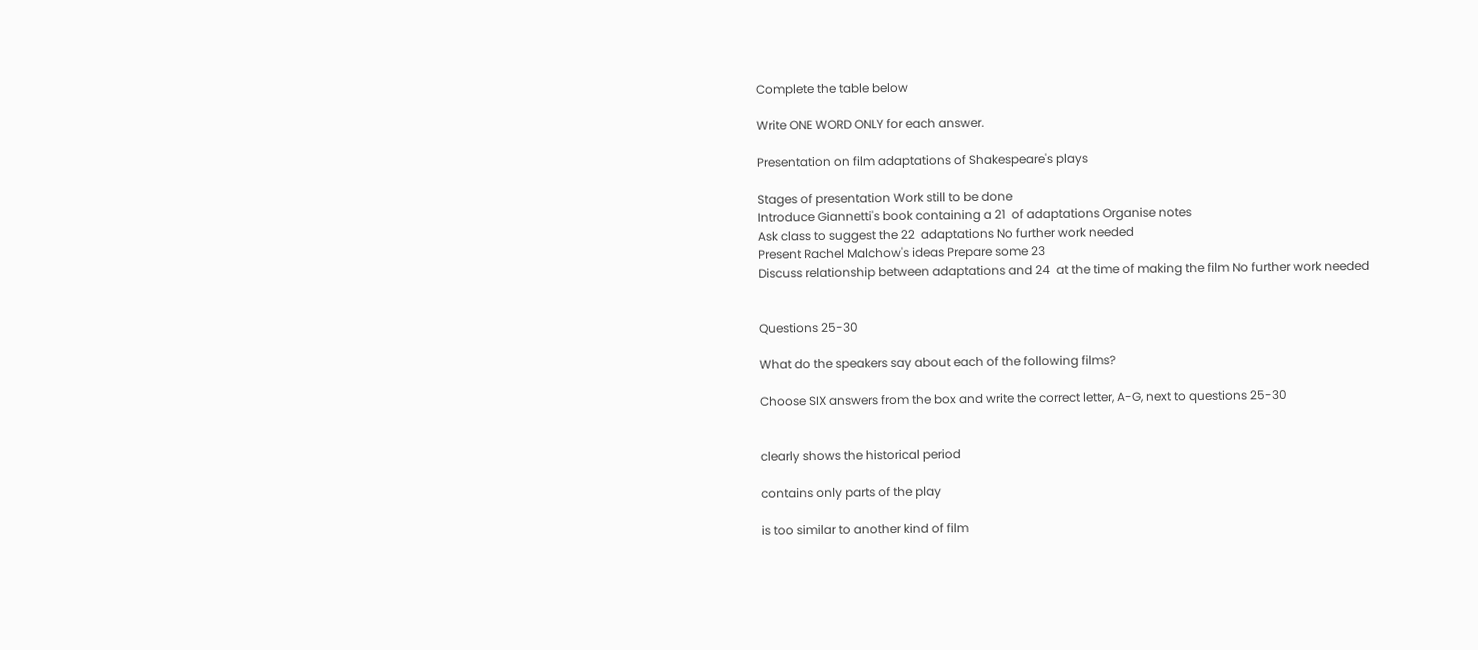Complete the table below

Write ONE WORD ONLY for each answer.

Presentation on film adaptations of Shakespeare's plays

Stages of presentation Work still to be done
Introduce Giannetti's book containing a 21  of adaptations Organise notes
Ask class to suggest the 22  adaptations No further work needed
Present Rachel Malchow's ideas Prepare some 23
Discuss relationship between adaptations and 24  at the time of making the film No further work needed


Questions 25-30

What do the speakers say about each of the following films?

Choose SIX answers from the box and write the correct letter, A-G, next to questions 25-30


clearly shows the historical period

contains only parts of the play

is too similar to another kind of film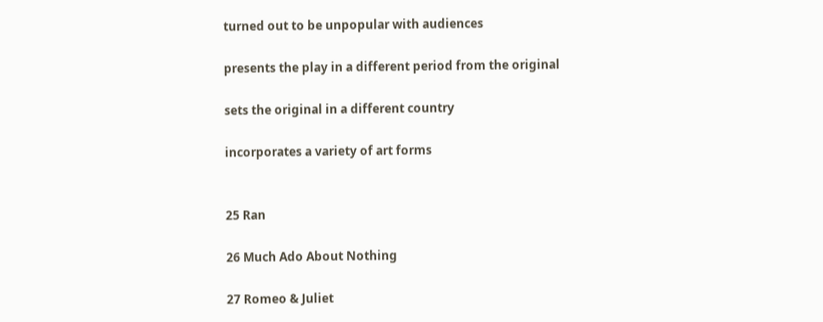turned out to be unpopular with audiences

presents the play in a different period from the original

sets the original in a different country

incorporates a variety of art forms


25 Ran

26 Much Ado About Nothing

27 Romeo & Juliet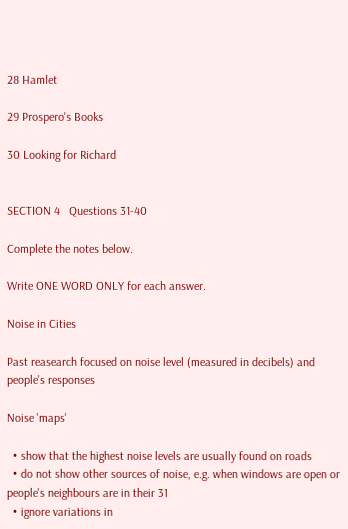28 Hamlet

29 Prospero's Books

30 Looking for Richard


SECTION 4   Questions 31-40

Complete the notes below.

Write ONE WORD ONLY for each answer.

Noise in Cities

Past reasearch focused on noise level (measured in decibels) and people's responses

Noise 'maps'

  • show that the highest noise levels are usually found on roads
  • do not show other sources of noise, e.g. when windows are open or people's neighbours are in their 31
  • ignore variations in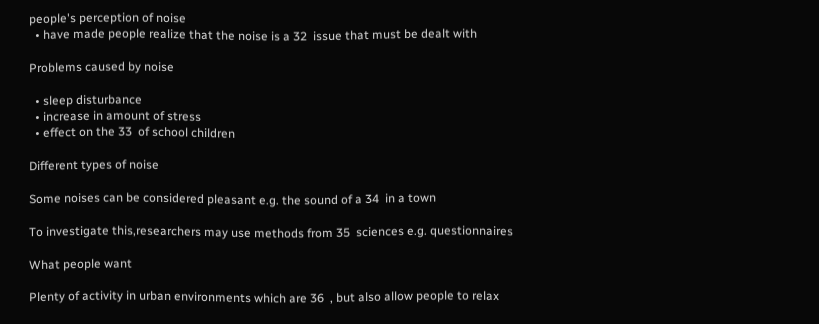people's perception of noise
  • have made people realize that the noise is a 32  issue that must be dealt with

Problems caused by noise

  • sleep disturbance
  • increase in amount of stress
  • effect on the 33  of school children

Different types of noise

Some noises can be considered pleasant e.g. the sound of a 34  in a town

To investigate this,researchers may use methods from 35  sciences e.g. questionnaires

What people want

Plenty of activity in urban environments which are 36  , but also allow people to relax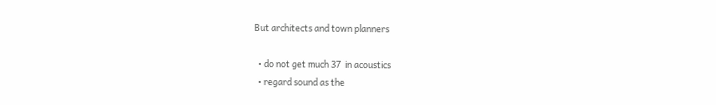But architects and town planners

  • do not get much 37  in acoustics
  • regard sound as the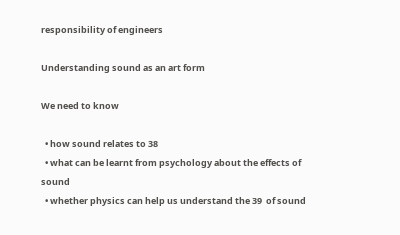responsibility of engineers

Understanding sound as an art form

We need to know

  • how sound relates to 38
  • what can be learnt from psychology about the effects of sound
  • whether physics can help us understand the 39  of sound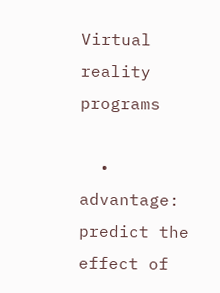Virtual reality programs

  • advantage: predict the effect of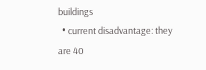buildings
  • current disadvantage: they are 40